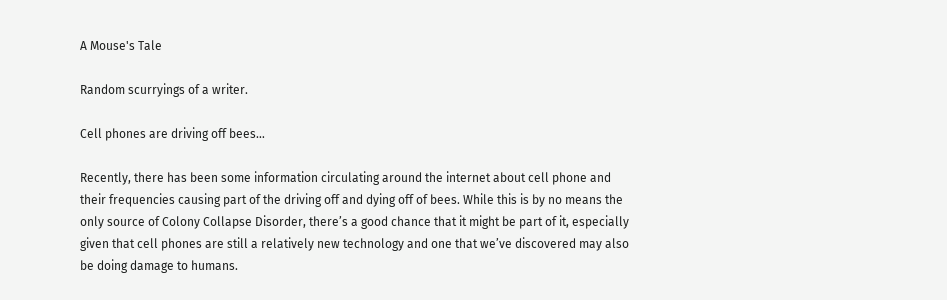A Mouse's Tale

Random scurryings of a writer.

Cell phones are driving off bees…

Recently, there has been some information circulating around the internet about cell phone and their frequencies causing part of the driving off and dying off of bees. While this is by no means the only source of Colony Collapse Disorder, there’s a good chance that it might be part of it, especially given that cell phones are still a relatively new technology and one that we’ve discovered may also be doing damage to humans.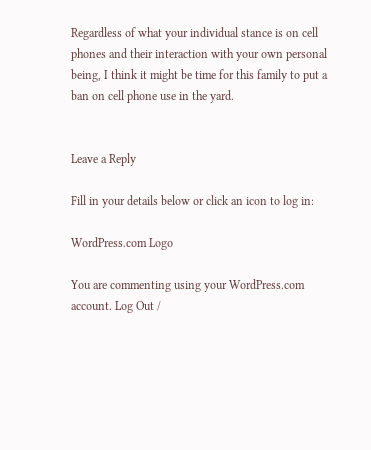Regardless of what your individual stance is on cell phones and their interaction with your own personal being, I think it might be time for this family to put a ban on cell phone use in the yard.


Leave a Reply

Fill in your details below or click an icon to log in:

WordPress.com Logo

You are commenting using your WordPress.com account. Log Out /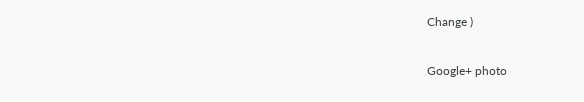Change )

Google+ photo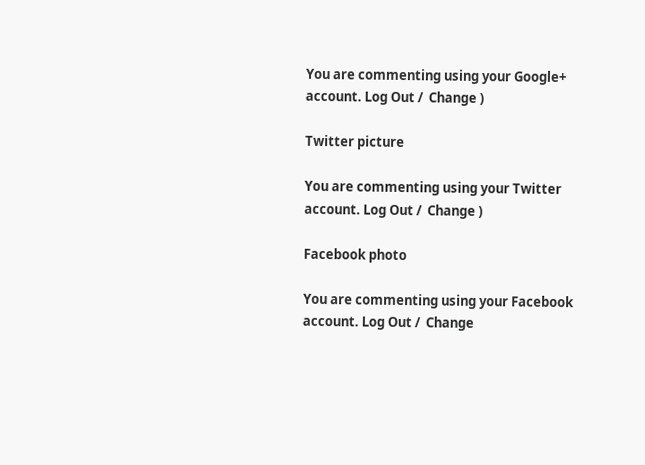You are commenting using your Google+ account. Log Out /  Change )

Twitter picture

You are commenting using your Twitter account. Log Out /  Change )

Facebook photo

You are commenting using your Facebook account. Log Out /  Change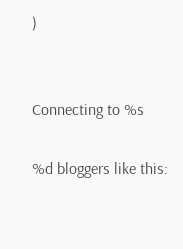)


Connecting to %s

%d bloggers like this: